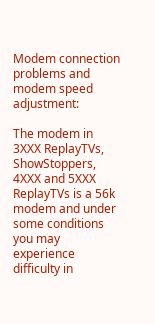Modem connection problems and modem speed adjustment:

The modem in 3XXX ReplayTVs, ShowStoppers, 4XXX and 5XXX ReplayTVs is a 56k modem and under some conditions you may experience difficulty in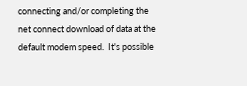connecting and/or completing the net connect download of data at the default modem speed.  It's possible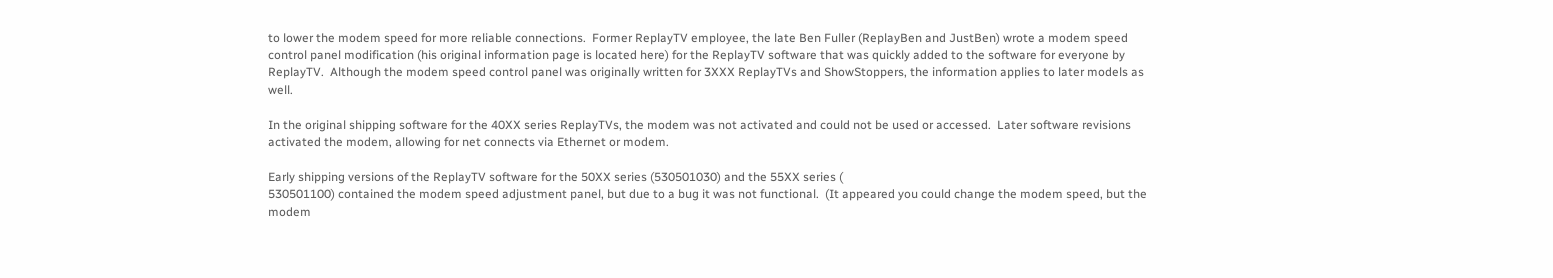to lower the modem speed for more reliable connections.  Former ReplayTV employee, the late Ben Fuller (ReplayBen and JustBen) wrote a modem speed control panel modification (his original information page is located here) for the ReplayTV software that was quickly added to the software for everyone by ReplayTV.  Although the modem speed control panel was originally written for 3XXX ReplayTVs and ShowStoppers, the information applies to later models as well.

In the original shipping software for the 40XX series ReplayTVs, the modem was not activated and could not be used or accessed.  Later software revisions activated the modem, allowing for net connects via Ethernet or modem.

Early shipping versions of the ReplayTV software for the 50XX series (530501030) and the 55XX series (
530501100) contained the modem speed adjustment panel, but due to a bug it was not functional.  (It appeared you could change the modem speed, but the modem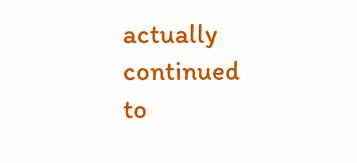actually continued to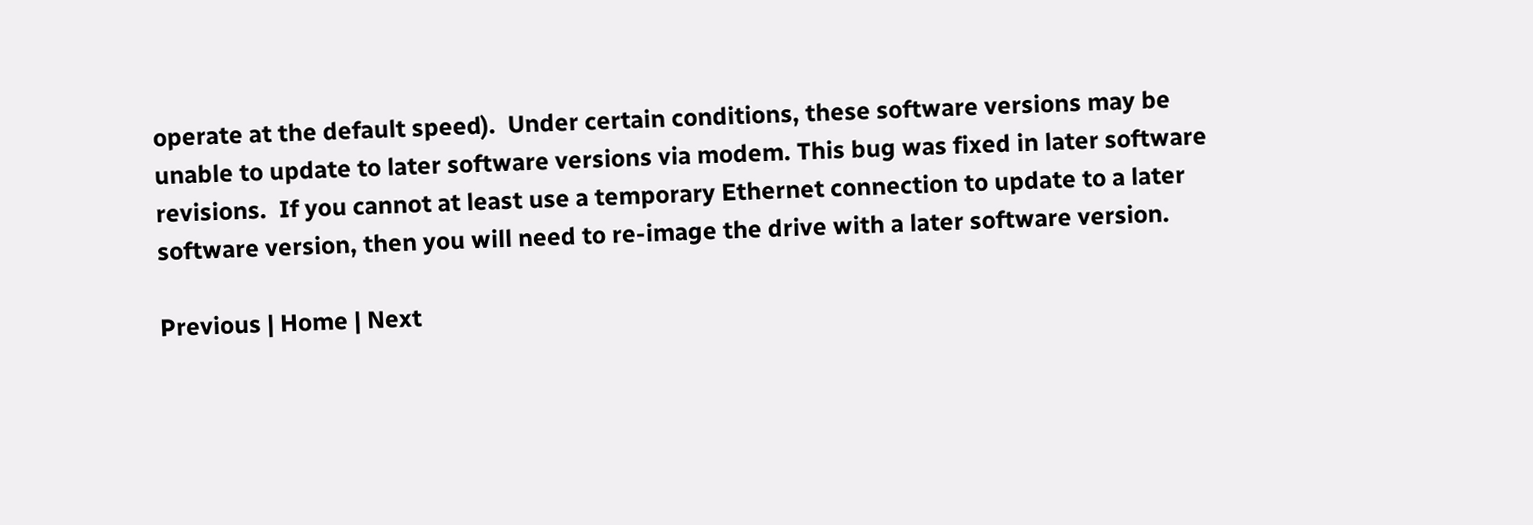operate at the default speed).  Under certain conditions, these software versions may be unable to update to later software versions via modem. This bug was fixed in later software revisions.  If you cannot at least use a temporary Ethernet connection to update to a later software version, then you will need to re-image the drive with a later software version.

Previous | Home | Next